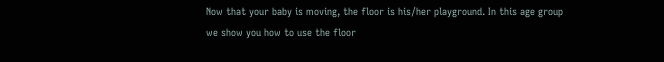Now that your baby is moving, the floor is his/her playground. In this age group we show you how to use the floor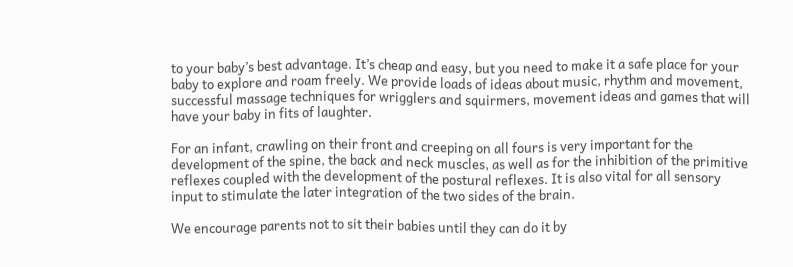to your baby’s best advantage. It’s cheap and easy, but you need to make it a safe place for your baby to explore and roam freely. We provide loads of ideas about music, rhythm and movement, successful massage techniques for wrigglers and squirmers, movement ideas and games that will have your baby in fits of laughter.

For an infant, crawling on their front and creeping on all fours is very important for the development of the spine, the back and neck muscles, as well as for the inhibition of the primitive reflexes coupled with the development of the postural reflexes. It is also vital for all sensory input to stimulate the later integration of the two sides of the brain.

We encourage parents not to sit their babies until they can do it by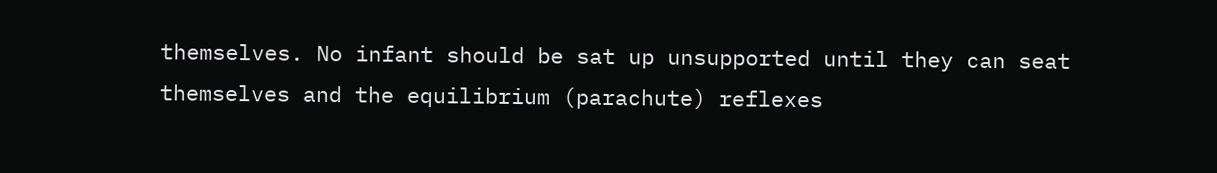themselves. No infant should be sat up unsupported until they can seat themselves and the equilibrium (parachute) reflexes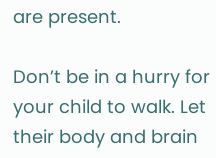are present.

Don’t be in a hurry for your child to walk. Let their body and brain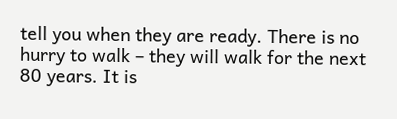tell you when they are ready. There is no hurry to walk – they will walk for the next 80 years. It is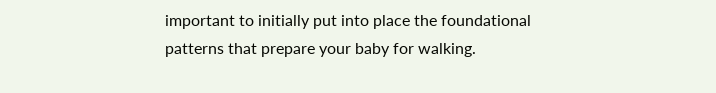important to initially put into place the foundational patterns that prepare your baby for walking.